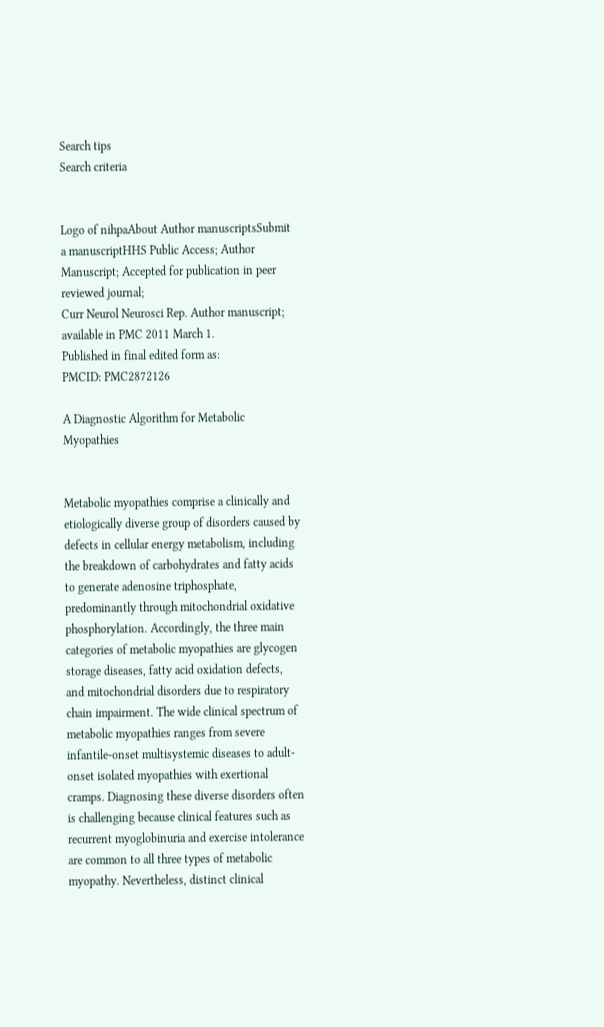Search tips
Search criteria


Logo of nihpaAbout Author manuscriptsSubmit a manuscriptHHS Public Access; Author Manuscript; Accepted for publication in peer reviewed journal;
Curr Neurol Neurosci Rep. Author manuscript; available in PMC 2011 March 1.
Published in final edited form as:
PMCID: PMC2872126

A Diagnostic Algorithm for Metabolic Myopathies


Metabolic myopathies comprise a clinically and etiologically diverse group of disorders caused by defects in cellular energy metabolism, including the breakdown of carbohydrates and fatty acids to generate adenosine triphosphate, predominantly through mitochondrial oxidative phosphorylation. Accordingly, the three main categories of metabolic myopathies are glycogen storage diseases, fatty acid oxidation defects, and mitochondrial disorders due to respiratory chain impairment. The wide clinical spectrum of metabolic myopathies ranges from severe infantile-onset multisystemic diseases to adult-onset isolated myopathies with exertional cramps. Diagnosing these diverse disorders often is challenging because clinical features such as recurrent myoglobinuria and exercise intolerance are common to all three types of metabolic myopathy. Nevertheless, distinct clinical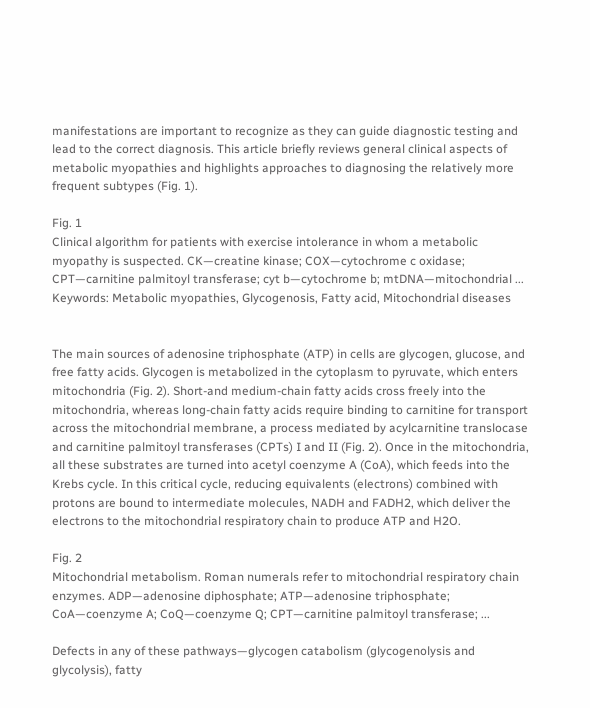manifestations are important to recognize as they can guide diagnostic testing and lead to the correct diagnosis. This article briefly reviews general clinical aspects of metabolic myopathies and highlights approaches to diagnosing the relatively more frequent subtypes (Fig. 1).

Fig. 1
Clinical algorithm for patients with exercise intolerance in whom a metabolic myopathy is suspected. CK—creatine kinase; COX—cytochrome c oxidase; CPT—carnitine palmitoyl transferase; cyt b—cytochrome b; mtDNA—mitochondrial ...
Keywords: Metabolic myopathies, Glycogenosis, Fatty acid, Mitochondrial diseases


The main sources of adenosine triphosphate (ATP) in cells are glycogen, glucose, and free fatty acids. Glycogen is metabolized in the cytoplasm to pyruvate, which enters mitochondria (Fig. 2). Short-and medium-chain fatty acids cross freely into the mitochondria, whereas long-chain fatty acids require binding to carnitine for transport across the mitochondrial membrane, a process mediated by acylcarnitine translocase and carnitine palmitoyl transferases (CPTs) I and II (Fig. 2). Once in the mitochondria, all these substrates are turned into acetyl coenzyme A (CoA), which feeds into the Krebs cycle. In this critical cycle, reducing equivalents (electrons) combined with protons are bound to intermediate molecules, NADH and FADH2, which deliver the electrons to the mitochondrial respiratory chain to produce ATP and H2O.

Fig. 2
Mitochondrial metabolism. Roman numerals refer to mitochondrial respiratory chain enzymes. ADP—adenosine diphosphate; ATP—adenosine triphosphate; CoA—coenzyme A; CoQ—coenzyme Q; CPT—carnitine palmitoyl transferase; ...

Defects in any of these pathways—glycogen catabolism (glycogenolysis and glycolysis), fatty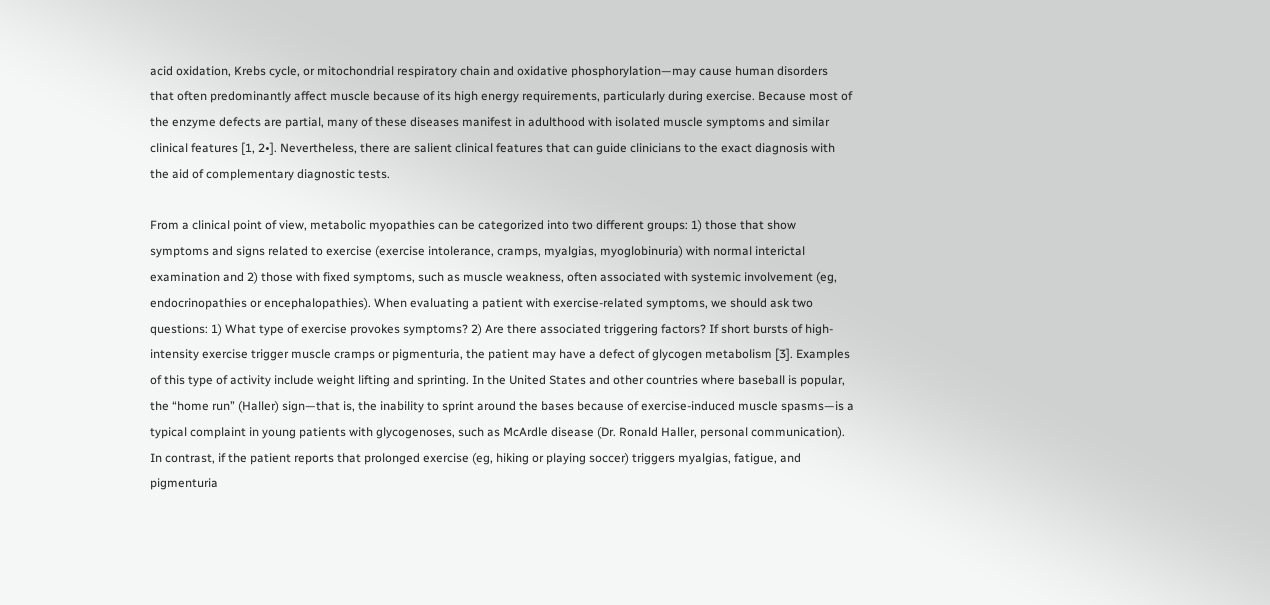acid oxidation, Krebs cycle, or mitochondrial respiratory chain and oxidative phosphorylation—may cause human disorders that often predominantly affect muscle because of its high energy requirements, particularly during exercise. Because most of the enzyme defects are partial, many of these diseases manifest in adulthood with isolated muscle symptoms and similar clinical features [1, 2•]. Nevertheless, there are salient clinical features that can guide clinicians to the exact diagnosis with the aid of complementary diagnostic tests.

From a clinical point of view, metabolic myopathies can be categorized into two different groups: 1) those that show symptoms and signs related to exercise (exercise intolerance, cramps, myalgias, myoglobinuria) with normal interictal examination and 2) those with fixed symptoms, such as muscle weakness, often associated with systemic involvement (eg, endocrinopathies or encephalopathies). When evaluating a patient with exercise-related symptoms, we should ask two questions: 1) What type of exercise provokes symptoms? 2) Are there associated triggering factors? If short bursts of high-intensity exercise trigger muscle cramps or pigmenturia, the patient may have a defect of glycogen metabolism [3]. Examples of this type of activity include weight lifting and sprinting. In the United States and other countries where baseball is popular, the “home run” (Haller) sign—that is, the inability to sprint around the bases because of exercise-induced muscle spasms—is a typical complaint in young patients with glycogenoses, such as McArdle disease (Dr. Ronald Haller, personal communication). In contrast, if the patient reports that prolonged exercise (eg, hiking or playing soccer) triggers myalgias, fatigue, and pigmenturia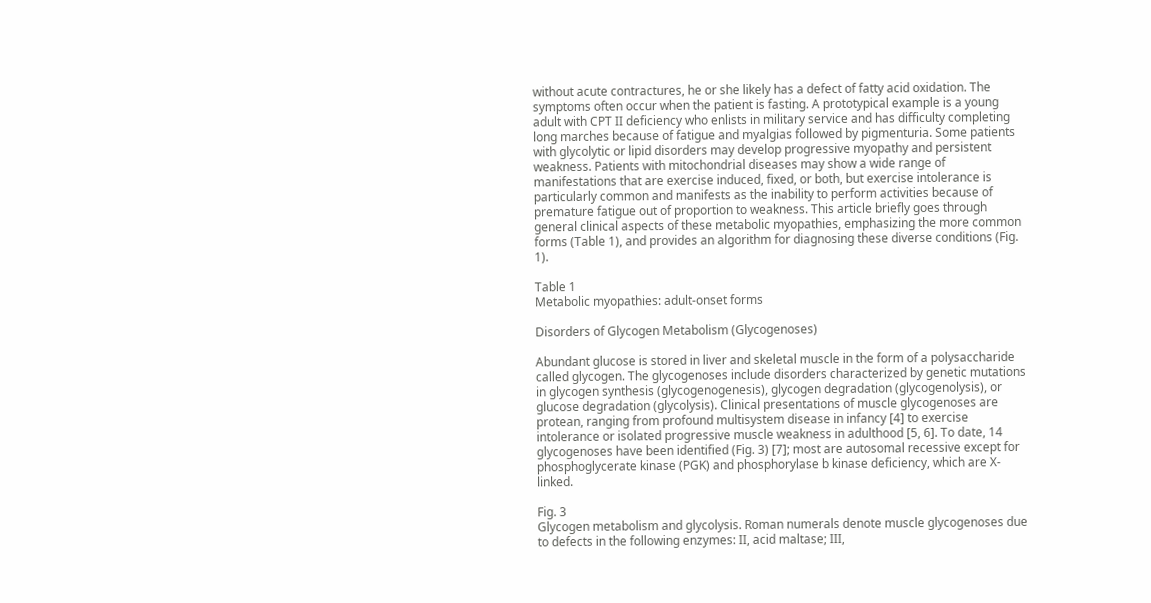without acute contractures, he or she likely has a defect of fatty acid oxidation. The symptoms often occur when the patient is fasting. A prototypical example is a young adult with CPT II deficiency who enlists in military service and has difficulty completing long marches because of fatigue and myalgias followed by pigmenturia. Some patients with glycolytic or lipid disorders may develop progressive myopathy and persistent weakness. Patients with mitochondrial diseases may show a wide range of manifestations that are exercise induced, fixed, or both, but exercise intolerance is particularly common and manifests as the inability to perform activities because of premature fatigue out of proportion to weakness. This article briefly goes through general clinical aspects of these metabolic myopathies, emphasizing the more common forms (Table 1), and provides an algorithm for diagnosing these diverse conditions (Fig. 1).

Table 1
Metabolic myopathies: adult-onset forms

Disorders of Glycogen Metabolism (Glycogenoses)

Abundant glucose is stored in liver and skeletal muscle in the form of a polysaccharide called glycogen. The glycogenoses include disorders characterized by genetic mutations in glycogen synthesis (glycogenogenesis), glycogen degradation (glycogenolysis), or glucose degradation (glycolysis). Clinical presentations of muscle glycogenoses are protean, ranging from profound multisystem disease in infancy [4] to exercise intolerance or isolated progressive muscle weakness in adulthood [5, 6]. To date, 14 glycogenoses have been identified (Fig. 3) [7]; most are autosomal recessive except for phosphoglycerate kinase (PGK) and phosphorylase b kinase deficiency, which are X-linked.

Fig. 3
Glycogen metabolism and glycolysis. Roman numerals denote muscle glycogenoses due to defects in the following enzymes: II, acid maltase; III,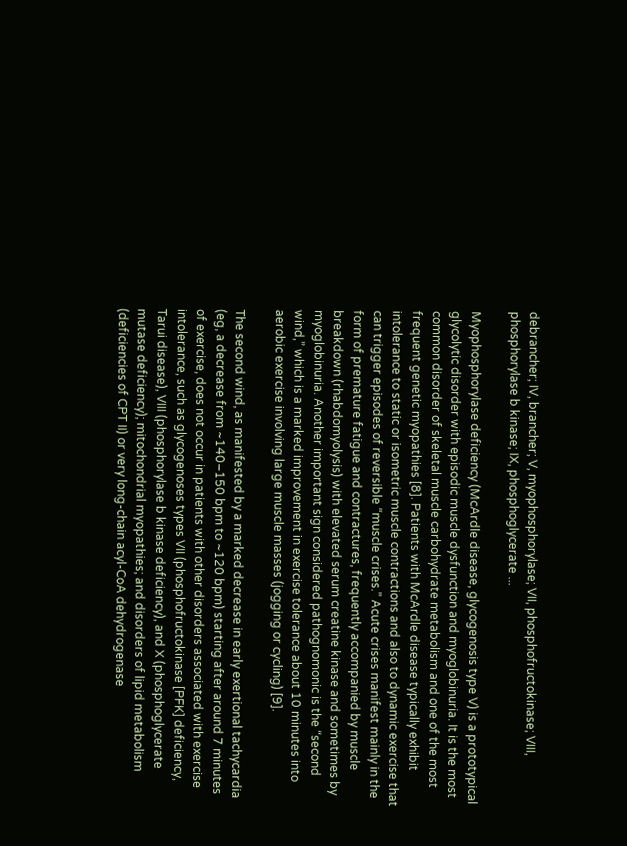debrancher; IV, brancher; V, myophosphorylase; VII, phosphofructokinase; VIII, phosphorylase b kinase; IX, phosphoglycerate ...

Myophosphorylase deficiency (McArdle disease, glycogenosis type V) is a prototypical glycolytic disorder with episodic muscle dysfunction and myoglobinuria. It is the most common disorder of skeletal muscle carbohydrate metabolism and one of the most frequent genetic myopathies [8]. Patients with McArdle disease typically exhibit intolerance to static or isometric muscle contractions and also to dynamic exercise that can trigger episodes of reversible “muscle crises.” Acute crises manifest mainly in the form of premature fatigue and contractures, frequently accompanied by muscle breakdown (rhabdomyolysis) with elevated serum creatine kinase and sometimes by myoglobinuria. Another important sign considered pathognomonic is the “second wind,” which is a marked improvement in exercise tolerance about 10 minutes into aerobic exercise involving large muscle masses (jogging or cycling) [9].

The second wind, as manifested by a marked decrease in early exertional tachycardia (eg, a decrease from ~140–150 bpm to ~120 bpm) starting after around 7 minutes of exercise, does not occur in patients with other disorders associated with exercise intolerance, such as glycogenoses types VII (phosphofructokinase [PFK] deficiency, Tarui disease), VIII (phosphorylase b kinase deficiency), and X (phosphoglycerate mutase deficiency); mitochondrial myopathies; and disorders of lipid metabolism (deficiencies of CPT II) or very long-chain acyl-CoA dehydrogenase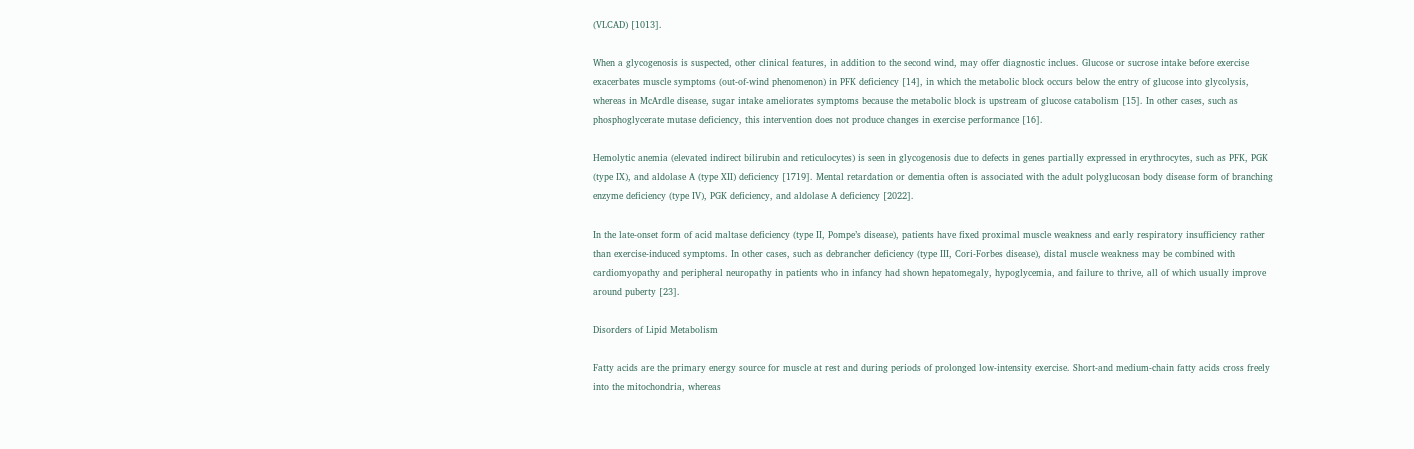(VLCAD) [1013].

When a glycogenosis is suspected, other clinical features, in addition to the second wind, may offer diagnostic inclues. Glucose or sucrose intake before exercise exacerbates muscle symptoms (out-of-wind phenomenon) in PFK deficiency [14], in which the metabolic block occurs below the entry of glucose into glycolysis, whereas in McArdle disease, sugar intake ameliorates symptoms because the metabolic block is upstream of glucose catabolism [15]. In other cases, such as phosphoglycerate mutase deficiency, this intervention does not produce changes in exercise performance [16].

Hemolytic anemia (elevated indirect bilirubin and reticulocytes) is seen in glycogenosis due to defects in genes partially expressed in erythrocytes, such as PFK, PGK (type IX), and aldolase A (type XII) deficiency [1719]. Mental retardation or dementia often is associated with the adult polyglucosan body disease form of branching enzyme deficiency (type IV), PGK deficiency, and aldolase A deficiency [2022].

In the late-onset form of acid maltase deficiency (type II, Pompe’s disease), patients have fixed proximal muscle weakness and early respiratory insufficiency rather than exercise-induced symptoms. In other cases, such as debrancher deficiency (type III, Cori-Forbes disease), distal muscle weakness may be combined with cardiomyopathy and peripheral neuropathy in patients who in infancy had shown hepatomegaly, hypoglycemia, and failure to thrive, all of which usually improve around puberty [23].

Disorders of Lipid Metabolism

Fatty acids are the primary energy source for muscle at rest and during periods of prolonged low-intensity exercise. Short-and medium-chain fatty acids cross freely into the mitochondria, whereas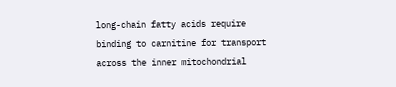long-chain fatty acids require binding to carnitine for transport across the inner mitochondrial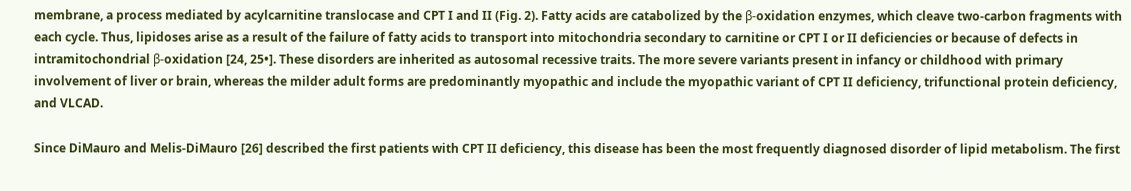membrane, a process mediated by acylcarnitine translocase and CPT I and II (Fig. 2). Fatty acids are catabolized by the β-oxidation enzymes, which cleave two-carbon fragments with each cycle. Thus, lipidoses arise as a result of the failure of fatty acids to transport into mitochondria secondary to carnitine or CPT I or II deficiencies or because of defects in intramitochondrial β-oxidation [24, 25•]. These disorders are inherited as autosomal recessive traits. The more severe variants present in infancy or childhood with primary involvement of liver or brain, whereas the milder adult forms are predominantly myopathic and include the myopathic variant of CPT II deficiency, trifunctional protein deficiency, and VLCAD.

Since DiMauro and Melis-DiMauro [26] described the first patients with CPT II deficiency, this disease has been the most frequently diagnosed disorder of lipid metabolism. The first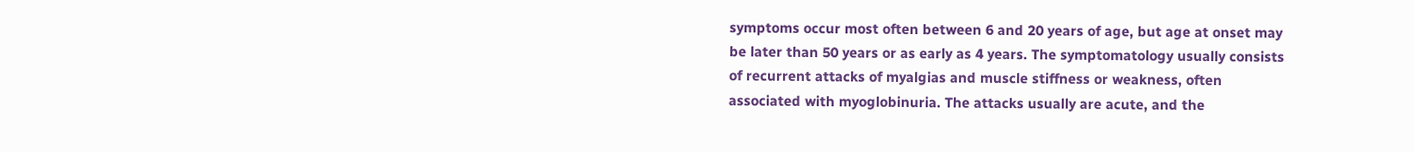symptoms occur most often between 6 and 20 years of age, but age at onset may be later than 50 years or as early as 4 years. The symptomatology usually consists of recurrent attacks of myalgias and muscle stiffness or weakness, often associated with myoglobinuria. The attacks usually are acute, and the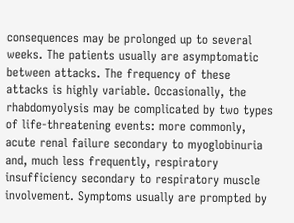consequences may be prolonged up to several weeks. The patients usually are asymptomatic between attacks. The frequency of these attacks is highly variable. Occasionally, the rhabdomyolysis may be complicated by two types of life-threatening events: more commonly, acute renal failure secondary to myoglobinuria and, much less frequently, respiratory insufficiency secondary to respiratory muscle involvement. Symptoms usually are prompted by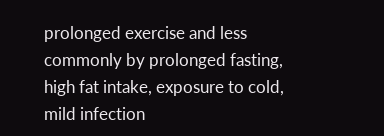prolonged exercise and less commonly by prolonged fasting, high fat intake, exposure to cold, mild infection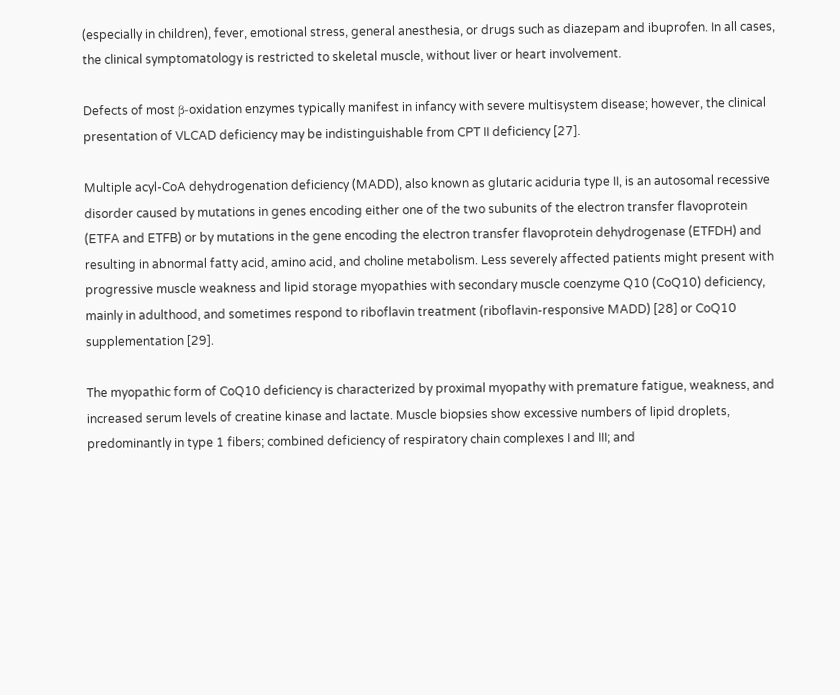(especially in children), fever, emotional stress, general anesthesia, or drugs such as diazepam and ibuprofen. In all cases, the clinical symptomatology is restricted to skeletal muscle, without liver or heart involvement.

Defects of most β-oxidation enzymes typically manifest in infancy with severe multisystem disease; however, the clinical presentation of VLCAD deficiency may be indistinguishable from CPT II deficiency [27].

Multiple acyl-CoA dehydrogenation deficiency (MADD), also known as glutaric aciduria type II, is an autosomal recessive disorder caused by mutations in genes encoding either one of the two subunits of the electron transfer flavoprotein (ETFA and ETFB) or by mutations in the gene encoding the electron transfer flavoprotein dehydrogenase (ETFDH) and resulting in abnormal fatty acid, amino acid, and choline metabolism. Less severely affected patients might present with progressive muscle weakness and lipid storage myopathies with secondary muscle coenzyme Q10 (CoQ10) deficiency, mainly in adulthood, and sometimes respond to riboflavin treatment (riboflavin-responsive MADD) [28] or CoQ10 supplementation [29].

The myopathic form of CoQ10 deficiency is characterized by proximal myopathy with premature fatigue, weakness, and increased serum levels of creatine kinase and lactate. Muscle biopsies show excessive numbers of lipid droplets, predominantly in type 1 fibers; combined deficiency of respiratory chain complexes I and III; and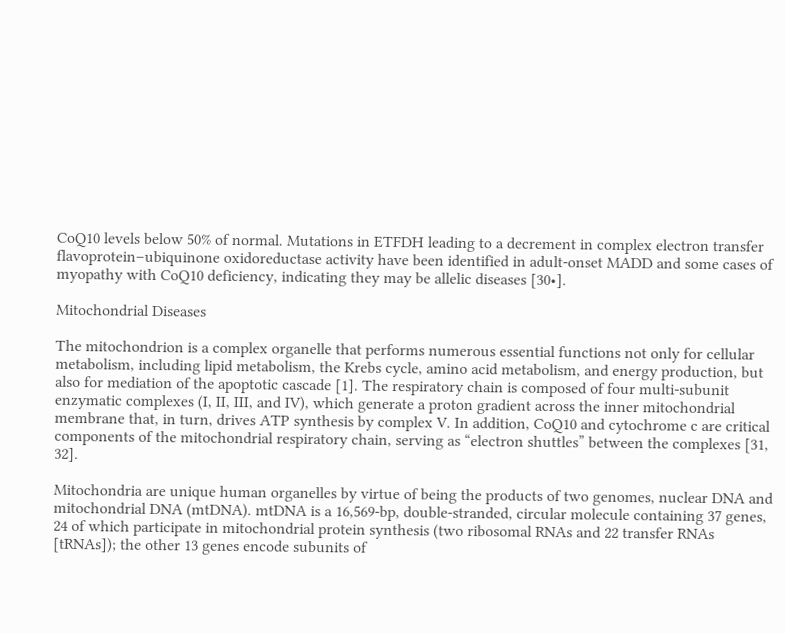CoQ10 levels below 50% of normal. Mutations in ETFDH leading to a decrement in complex electron transfer flavoprotein–ubiquinone oxidoreductase activity have been identified in adult-onset MADD and some cases of myopathy with CoQ10 deficiency, indicating they may be allelic diseases [30•].

Mitochondrial Diseases

The mitochondrion is a complex organelle that performs numerous essential functions not only for cellular metabolism, including lipid metabolism, the Krebs cycle, amino acid metabolism, and energy production, but also for mediation of the apoptotic cascade [1]. The respiratory chain is composed of four multi-subunit enzymatic complexes (I, II, III, and IV), which generate a proton gradient across the inner mitochondrial membrane that, in turn, drives ATP synthesis by complex V. In addition, CoQ10 and cytochrome c are critical components of the mitochondrial respiratory chain, serving as “electron shuttles” between the complexes [31, 32].

Mitochondria are unique human organelles by virtue of being the products of two genomes, nuclear DNA and mitochondrial DNA (mtDNA). mtDNA is a 16,569-bp, double-stranded, circular molecule containing 37 genes, 24 of which participate in mitochondrial protein synthesis (two ribosomal RNAs and 22 transfer RNAs [tRNAs]); the other 13 genes encode subunits of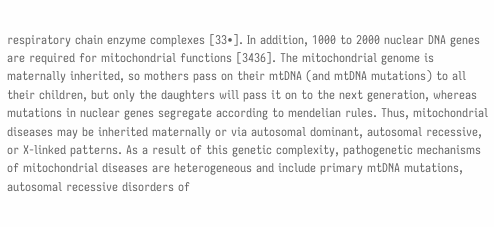respiratory chain enzyme complexes [33•]. In addition, 1000 to 2000 nuclear DNA genes are required for mitochondrial functions [3436]. The mitochondrial genome is maternally inherited, so mothers pass on their mtDNA (and mtDNA mutations) to all their children, but only the daughters will pass it on to the next generation, whereas mutations in nuclear genes segregate according to mendelian rules. Thus, mitochondrial diseases may be inherited maternally or via autosomal dominant, autosomal recessive, or X-linked patterns. As a result of this genetic complexity, pathogenetic mechanisms of mitochondrial diseases are heterogeneous and include primary mtDNA mutations, autosomal recessive disorders of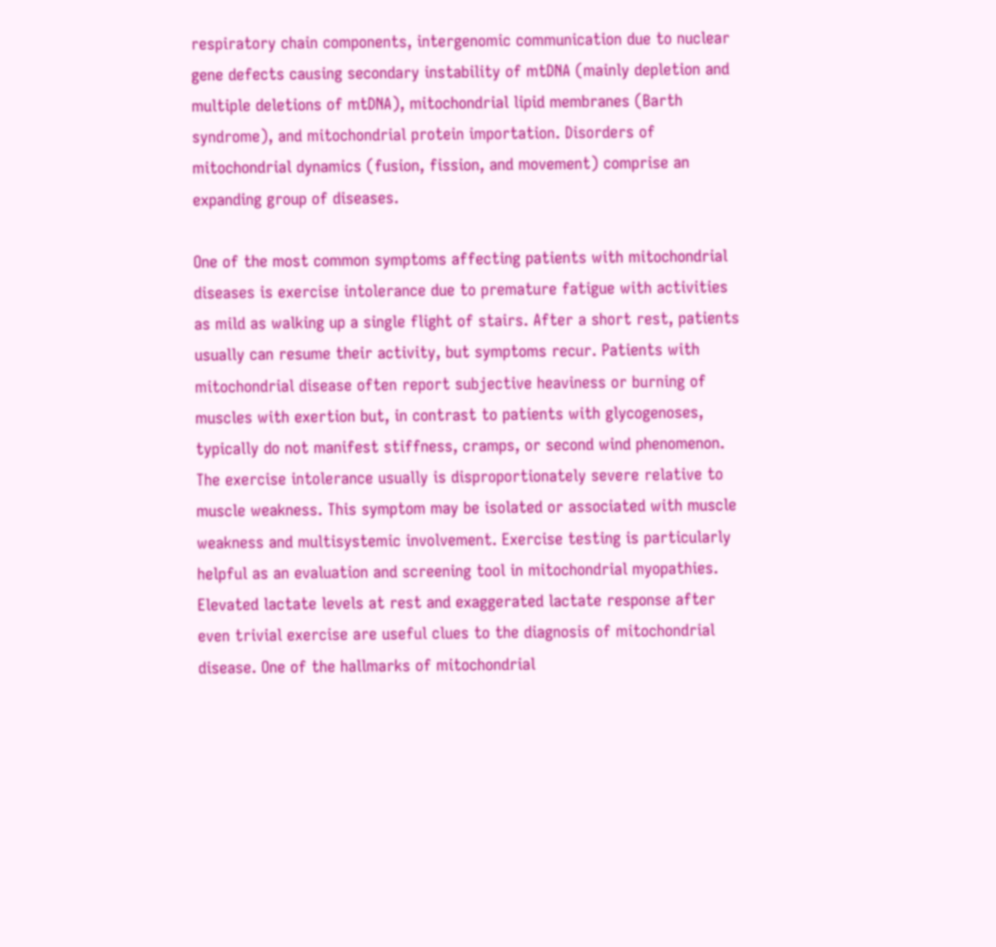respiratory chain components, intergenomic communication due to nuclear gene defects causing secondary instability of mtDNA (mainly depletion and multiple deletions of mtDNA), mitochondrial lipid membranes (Barth syndrome), and mitochondrial protein importation. Disorders of mitochondrial dynamics (fusion, fission, and movement) comprise an expanding group of diseases.

One of the most common symptoms affecting patients with mitochondrial diseases is exercise intolerance due to premature fatigue with activities as mild as walking up a single flight of stairs. After a short rest, patients usually can resume their activity, but symptoms recur. Patients with mitochondrial disease often report subjective heaviness or burning of muscles with exertion but, in contrast to patients with glycogenoses, typically do not manifest stiffness, cramps, or second wind phenomenon. The exercise intolerance usually is disproportionately severe relative to muscle weakness. This symptom may be isolated or associated with muscle weakness and multisystemic involvement. Exercise testing is particularly helpful as an evaluation and screening tool in mitochondrial myopathies. Elevated lactate levels at rest and exaggerated lactate response after even trivial exercise are useful clues to the diagnosis of mitochondrial disease. One of the hallmarks of mitochondrial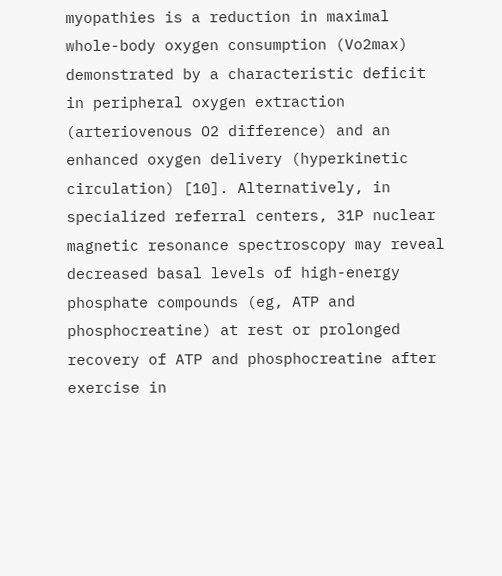myopathies is a reduction in maximal whole-body oxygen consumption (Vo2max) demonstrated by a characteristic deficit in peripheral oxygen extraction (arteriovenous O2 difference) and an enhanced oxygen delivery (hyperkinetic circulation) [10]. Alternatively, in specialized referral centers, 31P nuclear magnetic resonance spectroscopy may reveal decreased basal levels of high-energy phosphate compounds (eg, ATP and phosphocreatine) at rest or prolonged recovery of ATP and phosphocreatine after exercise in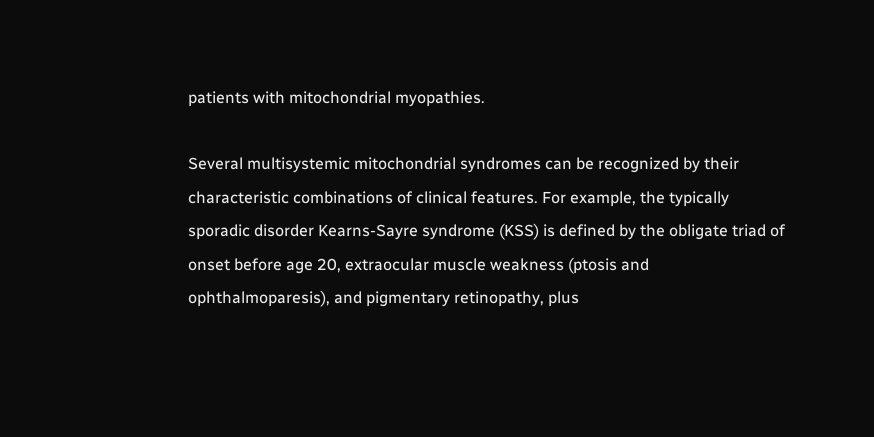patients with mitochondrial myopathies.

Several multisystemic mitochondrial syndromes can be recognized by their characteristic combinations of clinical features. For example, the typically sporadic disorder Kearns-Sayre syndrome (KSS) is defined by the obligate triad of onset before age 20, extraocular muscle weakness (ptosis and ophthalmoparesis), and pigmentary retinopathy, plus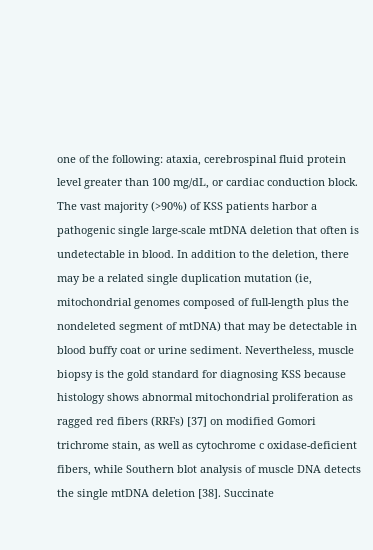one of the following: ataxia, cerebrospinal fluid protein level greater than 100 mg/dL, or cardiac conduction block. The vast majority (>90%) of KSS patients harbor a pathogenic single large-scale mtDNA deletion that often is undetectable in blood. In addition to the deletion, there may be a related single duplication mutation (ie, mitochondrial genomes composed of full-length plus the nondeleted segment of mtDNA) that may be detectable in blood buffy coat or urine sediment. Nevertheless, muscle biopsy is the gold standard for diagnosing KSS because histology shows abnormal mitochondrial proliferation as ragged red fibers (RRFs) [37] on modified Gomori trichrome stain, as well as cytochrome c oxidase-deficient fibers, while Southern blot analysis of muscle DNA detects the single mtDNA deletion [38]. Succinate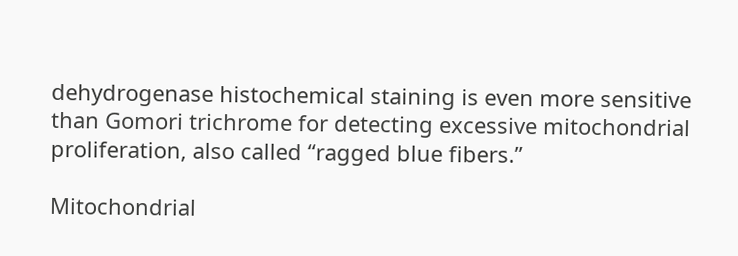dehydrogenase histochemical staining is even more sensitive than Gomori trichrome for detecting excessive mitochondrial proliferation, also called “ragged blue fibers.”

Mitochondrial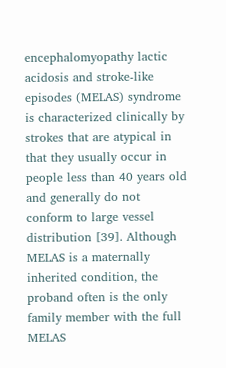encephalomyopathy lactic acidosis and stroke-like episodes (MELAS) syndrome is characterized clinically by strokes that are atypical in that they usually occur in people less than 40 years old and generally do not conform to large vessel distribution [39]. Although MELAS is a maternally inherited condition, the proband often is the only family member with the full MELAS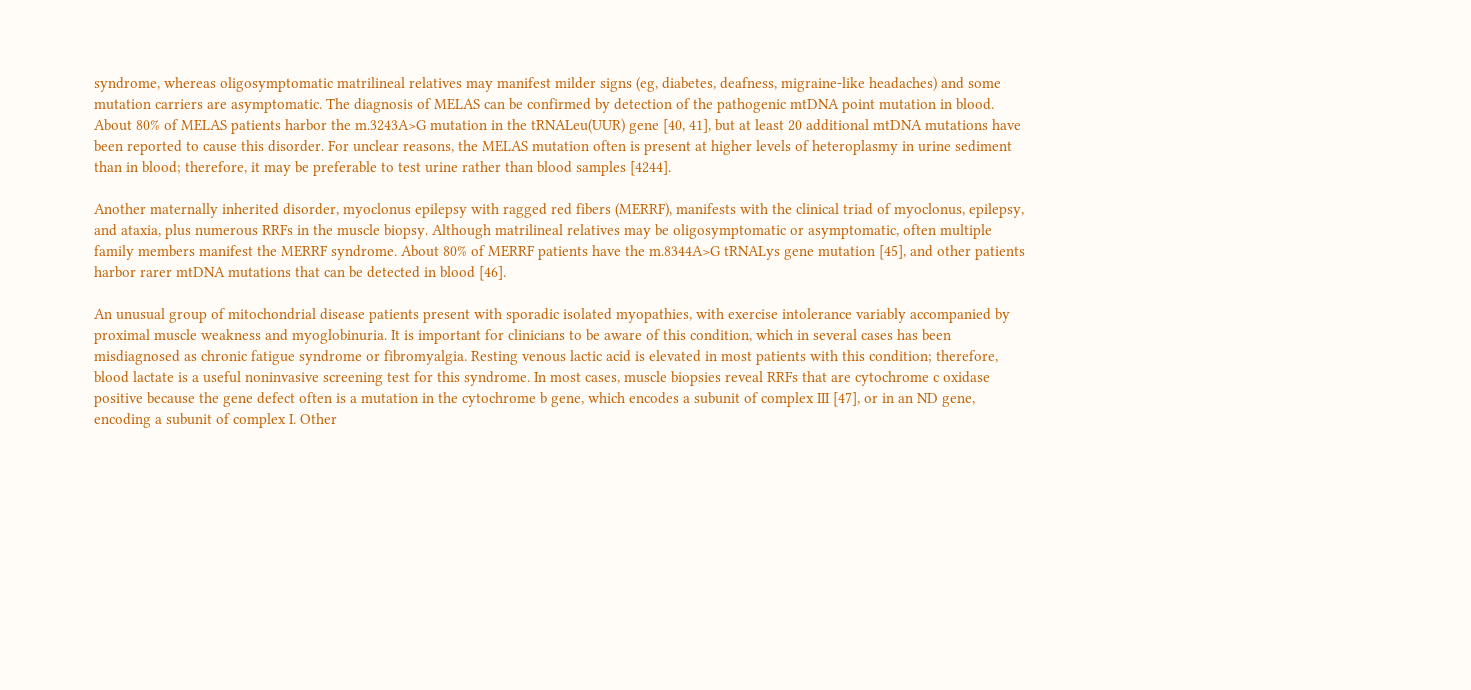syndrome, whereas oligosymptomatic matrilineal relatives may manifest milder signs (eg, diabetes, deafness, migraine-like headaches) and some mutation carriers are asymptomatic. The diagnosis of MELAS can be confirmed by detection of the pathogenic mtDNA point mutation in blood. About 80% of MELAS patients harbor the m.3243A>G mutation in the tRNALeu(UUR) gene [40, 41], but at least 20 additional mtDNA mutations have been reported to cause this disorder. For unclear reasons, the MELAS mutation often is present at higher levels of heteroplasmy in urine sediment than in blood; therefore, it may be preferable to test urine rather than blood samples [4244].

Another maternally inherited disorder, myoclonus epilepsy with ragged red fibers (MERRF), manifests with the clinical triad of myoclonus, epilepsy, and ataxia, plus numerous RRFs in the muscle biopsy. Although matrilineal relatives may be oligosymptomatic or asymptomatic, often multiple family members manifest the MERRF syndrome. About 80% of MERRF patients have the m.8344A>G tRNALys gene mutation [45], and other patients harbor rarer mtDNA mutations that can be detected in blood [46].

An unusual group of mitochondrial disease patients present with sporadic isolated myopathies, with exercise intolerance variably accompanied by proximal muscle weakness and myoglobinuria. It is important for clinicians to be aware of this condition, which in several cases has been misdiagnosed as chronic fatigue syndrome or fibromyalgia. Resting venous lactic acid is elevated in most patients with this condition; therefore, blood lactate is a useful noninvasive screening test for this syndrome. In most cases, muscle biopsies reveal RRFs that are cytochrome c oxidase positive because the gene defect often is a mutation in the cytochrome b gene, which encodes a subunit of complex III [47], or in an ND gene, encoding a subunit of complex I. Other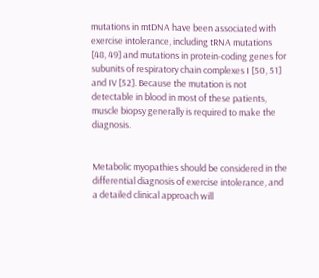mutations in mtDNA have been associated with exercise intolerance, including tRNA mutations [48, 49] and mutations in protein-coding genes for subunits of respiratory chain complexes I [50, 51] and IV [52]. Because the mutation is not detectable in blood in most of these patients, muscle biopsy generally is required to make the diagnosis.


Metabolic myopathies should be considered in the differential diagnosis of exercise intolerance, and a detailed clinical approach will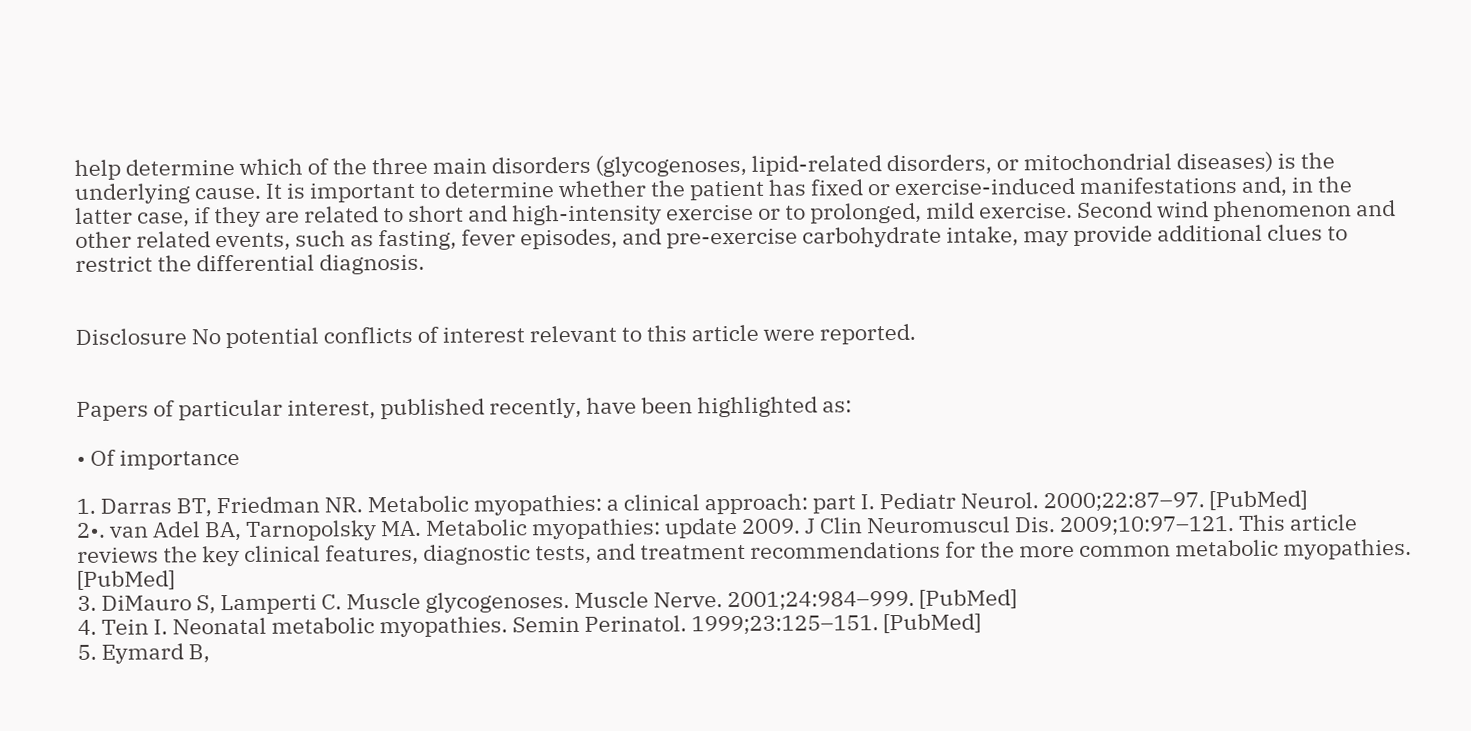help determine which of the three main disorders (glycogenoses, lipid-related disorders, or mitochondrial diseases) is the underlying cause. It is important to determine whether the patient has fixed or exercise-induced manifestations and, in the latter case, if they are related to short and high-intensity exercise or to prolonged, mild exercise. Second wind phenomenon and other related events, such as fasting, fever episodes, and pre-exercise carbohydrate intake, may provide additional clues to restrict the differential diagnosis.


Disclosure No potential conflicts of interest relevant to this article were reported.


Papers of particular interest, published recently, have been highlighted as:

• Of importance

1. Darras BT, Friedman NR. Metabolic myopathies: a clinical approach: part I. Pediatr Neurol. 2000;22:87–97. [PubMed]
2•. van Adel BA, Tarnopolsky MA. Metabolic myopathies: update 2009. J Clin Neuromuscul Dis. 2009;10:97–121. This article reviews the key clinical features, diagnostic tests, and treatment recommendations for the more common metabolic myopathies. [PubMed]
3. DiMauro S, Lamperti C. Muscle glycogenoses. Muscle Nerve. 2001;24:984–999. [PubMed]
4. Tein I. Neonatal metabolic myopathies. Semin Perinatol. 1999;23:125–151. [PubMed]
5. Eymard B,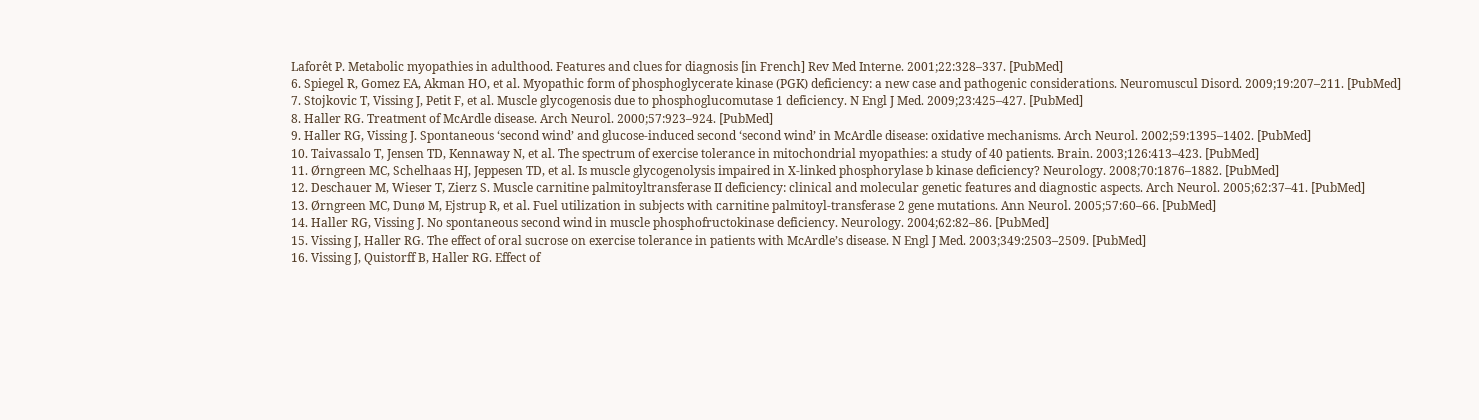Laforêt P. Metabolic myopathies in adulthood. Features and clues for diagnosis [in French] Rev Med Interne. 2001;22:328–337. [PubMed]
6. Spiegel R, Gomez EA, Akman HO, et al. Myopathic form of phosphoglycerate kinase (PGK) deficiency: a new case and pathogenic considerations. Neuromuscul Disord. 2009;19:207–211. [PubMed]
7. Stojkovic T, Vissing J, Petit F, et al. Muscle glycogenosis due to phosphoglucomutase 1 deficiency. N Engl J Med. 2009;23:425–427. [PubMed]
8. Haller RG. Treatment of McArdle disease. Arch Neurol. 2000;57:923–924. [PubMed]
9. Haller RG, Vissing J. Spontaneous ‘second wind’ and glucose-induced second ‘second wind’ in McArdle disease: oxidative mechanisms. Arch Neurol. 2002;59:1395–1402. [PubMed]
10. Taivassalo T, Jensen TD, Kennaway N, et al. The spectrum of exercise tolerance in mitochondrial myopathies: a study of 40 patients. Brain. 2003;126:413–423. [PubMed]
11. Ørngreen MC, Schelhaas HJ, Jeppesen TD, et al. Is muscle glycogenolysis impaired in X-linked phosphorylase b kinase deficiency? Neurology. 2008;70:1876–1882. [PubMed]
12. Deschauer M, Wieser T, Zierz S. Muscle carnitine palmitoyltransferase II deficiency: clinical and molecular genetic features and diagnostic aspects. Arch Neurol. 2005;62:37–41. [PubMed]
13. Ørngreen MC, Dunø M, Ejstrup R, et al. Fuel utilization in subjects with carnitine palmitoyl-transferase 2 gene mutations. Ann Neurol. 2005;57:60–66. [PubMed]
14. Haller RG, Vissing J. No spontaneous second wind in muscle phosphofructokinase deficiency. Neurology. 2004;62:82–86. [PubMed]
15. Vissing J, Haller RG. The effect of oral sucrose on exercise tolerance in patients with McArdle’s disease. N Engl J Med. 2003;349:2503–2509. [PubMed]
16. Vissing J, Quistorff B, Haller RG. Effect of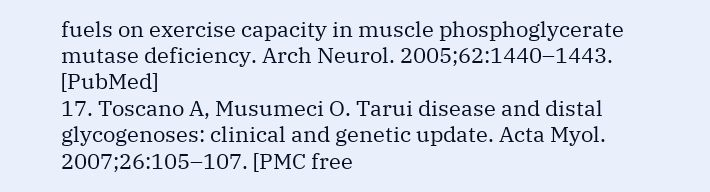fuels on exercise capacity in muscle phosphoglycerate mutase deficiency. Arch Neurol. 2005;62:1440–1443. [PubMed]
17. Toscano A, Musumeci O. Tarui disease and distal glycogenoses: clinical and genetic update. Acta Myol. 2007;26:105–107. [PMC free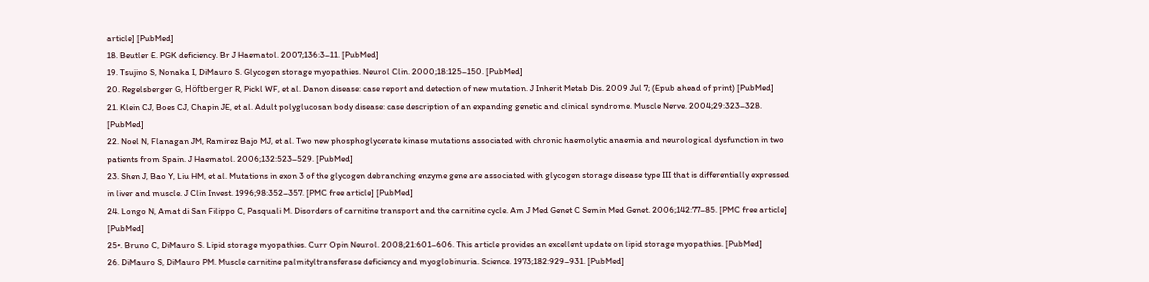article] [PubMed]
18. Beutler E. PGK deficiency. Br J Haematol. 2007;136:3–11. [PubMed]
19. Tsujino S, Nonaka I, DiMauro S. Glycogen storage myopathies. Neurol Clin. 2000;18:125–150. [PubMed]
20. Regelsberger G, Höftberger R, Pickl WF, et al. Danon disease: case report and detection of new mutation. J Inherit Metab Dis. 2009 Jul 7; (Epub ahead of print) [PubMed]
21. Klein CJ, Boes CJ, Chapin JE, et al. Adult polyglucosan body disease: case description of an expanding genetic and clinical syndrome. Muscle Nerve. 2004;29:323–328. [PubMed]
22. Noel N, Flanagan JM, Ramirez Bajo MJ, et al. Two new phosphoglycerate kinase mutations associated with chronic haemolytic anaemia and neurological dysfunction in two patients from Spain. J Haematol. 2006;132:523–529. [PubMed]
23. Shen J, Bao Y, Liu HM, et al. Mutations in exon 3 of the glycogen debranching enzyme gene are associated with glycogen storage disease type III that is differentially expressed in liver and muscle. J Clin Invest. 1996;98:352–357. [PMC free article] [PubMed]
24. Longo N, Amat di San Filippo C, Pasquali M. Disorders of carnitine transport and the carnitine cycle. Am J Med Genet C Semin Med Genet. 2006;142:77–85. [PMC free article] [PubMed]
25•. Bruno C, DiMauro S. Lipid storage myopathies. Curr Opin Neurol. 2008;21:601–606. This article provides an excellent update on lipid storage myopathies. [PubMed]
26. DiMauro S, DiMauro PM. Muscle carnitine palmityltransferase deficiency and myoglobinuria. Science. 1973;182:929–931. [PubMed]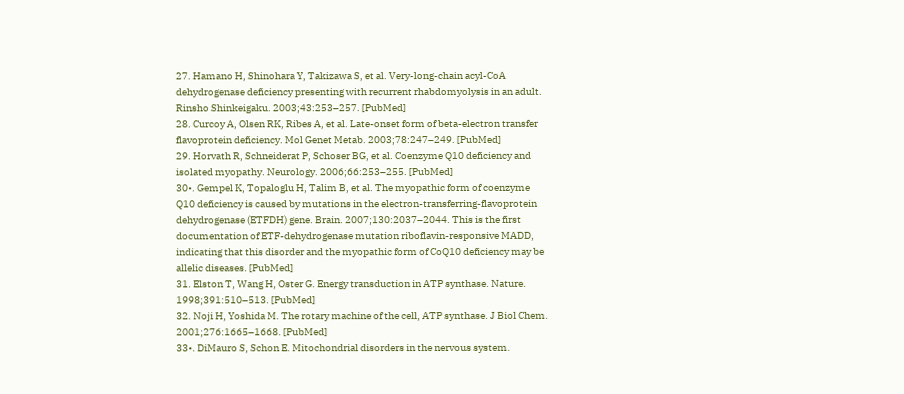27. Hamano H, Shinohara Y, Takizawa S, et al. Very-long-chain acyl-CoA dehydrogenase deficiency presenting with recurrent rhabdomyolysis in an adult. Rinsho Shinkeigaku. 2003;43:253–257. [PubMed]
28. Curcoy A, Olsen RK, Ribes A, et al. Late-onset form of beta-electron transfer flavoprotein deficiency. Mol Genet Metab. 2003;78:247–249. [PubMed]
29. Horvath R, Schneiderat P, Schoser BG, et al. Coenzyme Q10 deficiency and isolated myopathy. Neurology. 2006;66:253–255. [PubMed]
30•. Gempel K, Topaloglu H, Talim B, et al. The myopathic form of coenzyme Q10 deficiency is caused by mutations in the electron-transferring-flavoprotein dehydrogenase (ETFDH) gene. Brain. 2007;130:2037–2044. This is the first documentation of ETF-dehydrogenase mutation riboflavin-responsive MADD, indicating that this disorder and the myopathic form of CoQ10 deficiency may be allelic diseases. [PubMed]
31. Elston T, Wang H, Oster G. Energy transduction in ATP synthase. Nature. 1998;391:510–513. [PubMed]
32. Noji H, Yoshida M. The rotary machine of the cell, ATP synthase. J Biol Chem. 2001;276:1665–1668. [PubMed]
33•. DiMauro S, Schon E. Mitochondrial disorders in the nervous system.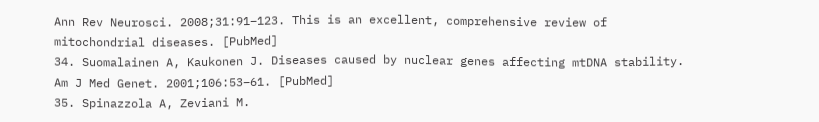Ann Rev Neurosci. 2008;31:91–123. This is an excellent, comprehensive review of mitochondrial diseases. [PubMed]
34. Suomalainen A, Kaukonen J. Diseases caused by nuclear genes affecting mtDNA stability. Am J Med Genet. 2001;106:53–61. [PubMed]
35. Spinazzola A, Zeviani M.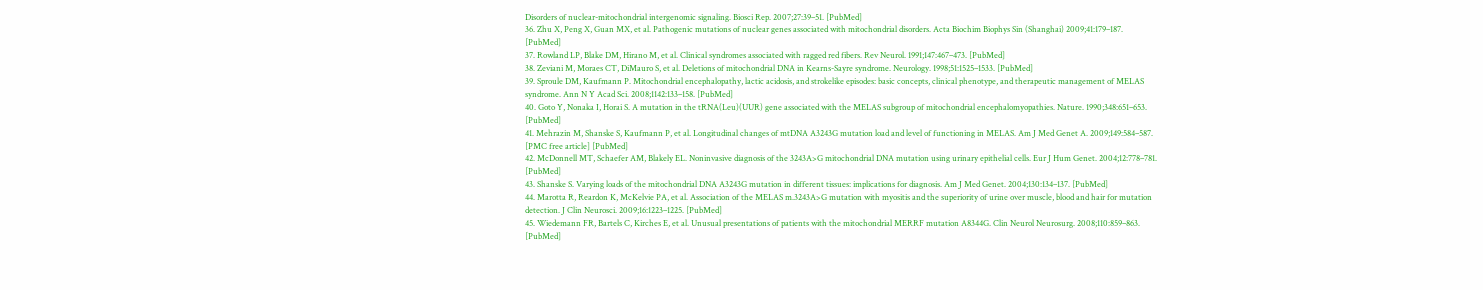Disorders of nuclear-mitochondrial intergenomic signaling. Biosci Rep. 2007;27:39–51. [PubMed]
36. Zhu X, Peng X, Guan MX, et al. Pathogenic mutations of nuclear genes associated with mitochondrial disorders. Acta Biochim Biophys Sin (Shanghai) 2009;41:179–187. [PubMed]
37. Rowland LP, Blake DM, Hirano M, et al. Clinical syndromes associated with ragged red fibers. Rev Neurol. 1991;147:467–473. [PubMed]
38. Zeviani M, Moraes CT, DiMauro S, et al. Deletions of mitochondrial DNA in Kearns-Sayre syndrome. Neurology. 1998;51:1525–1533. [PubMed]
39. Sproule DM, Kaufmann P. Mitochondrial encephalopathy, lactic acidosis, and strokelike episodes: basic concepts, clinical phenotype, and therapeutic management of MELAS syndrome. Ann N Y Acad Sci. 2008;1142:133–158. [PubMed]
40. Goto Y, Nonaka I, Horai S. A mutation in the tRNA(Leu)(UUR) gene associated with the MELAS subgroup of mitochondrial encephalomyopathies. Nature. 1990;348:651–653. [PubMed]
41. Mehrazin M, Shanske S, Kaufmann P, et al. Longitudinal changes of mtDNA A3243G mutation load and level of functioning in MELAS. Am J Med Genet A. 2009;149:584–587. [PMC free article] [PubMed]
42. McDonnell MT, Schaefer AM, Blakely EL. Noninvasive diagnosis of the 3243A>G mitochondrial DNA mutation using urinary epithelial cells. Eur J Hum Genet. 2004;12:778–781. [PubMed]
43. Shanske S. Varying loads of the mitochondrial DNA A3243G mutation in different tissues: implications for diagnosis. Am J Med Genet. 2004;130:134–137. [PubMed]
44. Marotta R, Reardon K, McKelvie PA, et al. Association of the MELAS m.3243A>G mutation with myositis and the superiority of urine over muscle, blood and hair for mutation detection. J Clin Neurosci. 2009;16:1223–1225. [PubMed]
45. Wiedemann FR, Bartels C, Kirches E, et al. Unusual presentations of patients with the mitochondrial MERRF mutation A8344G. Clin Neurol Neurosurg. 2008;110:859–863. [PubMed]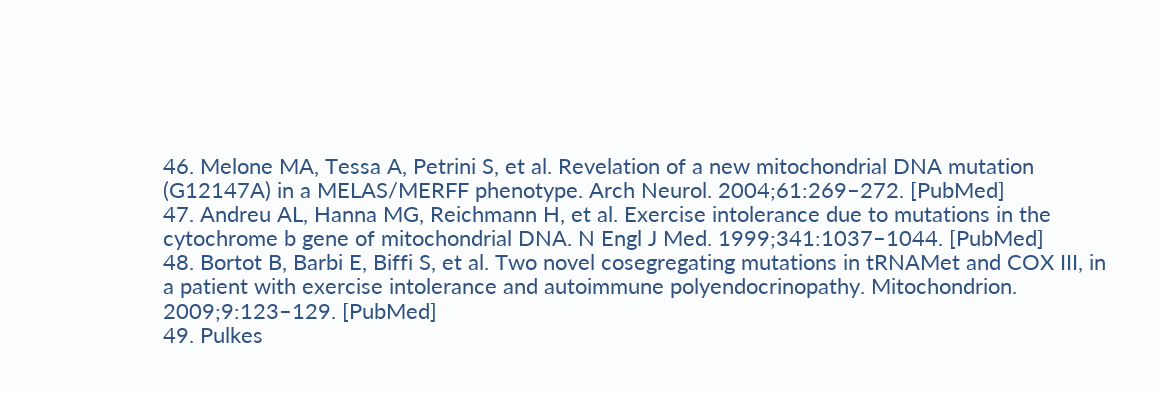46. Melone MA, Tessa A, Petrini S, et al. Revelation of a new mitochondrial DNA mutation (G12147A) in a MELAS/MERFF phenotype. Arch Neurol. 2004;61:269–272. [PubMed]
47. Andreu AL, Hanna MG, Reichmann H, et al. Exercise intolerance due to mutations in the cytochrome b gene of mitochondrial DNA. N Engl J Med. 1999;341:1037–1044. [PubMed]
48. Bortot B, Barbi E, Biffi S, et al. Two novel cosegregating mutations in tRNAMet and COX III, in a patient with exercise intolerance and autoimmune polyendocrinopathy. Mitochondrion. 2009;9:123–129. [PubMed]
49. Pulkes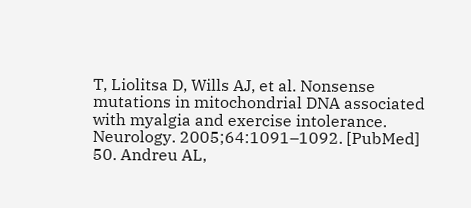T, Liolitsa D, Wills AJ, et al. Nonsense mutations in mitochondrial DNA associated with myalgia and exercise intolerance. Neurology. 2005;64:1091–1092. [PubMed]
50. Andreu AL,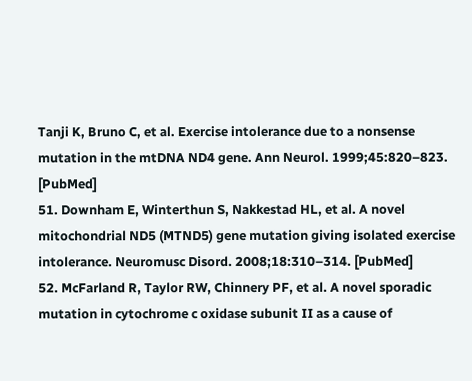Tanji K, Bruno C, et al. Exercise intolerance due to a nonsense mutation in the mtDNA ND4 gene. Ann Neurol. 1999;45:820–823. [PubMed]
51. Downham E, Winterthun S, Nakkestad HL, et al. A novel mitochondrial ND5 (MTND5) gene mutation giving isolated exercise intolerance. Neuromusc Disord. 2008;18:310–314. [PubMed]
52. McFarland R, Taylor RW, Chinnery PF, et al. A novel sporadic mutation in cytochrome c oxidase subunit II as a cause of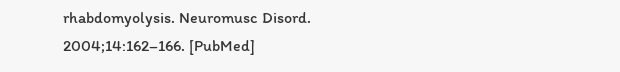rhabdomyolysis. Neuromusc Disord. 2004;14:162–166. [PubMed]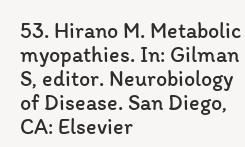53. Hirano M. Metabolic myopathies. In: Gilman S, editor. Neurobiology of Disease. San Diego, CA: Elsevier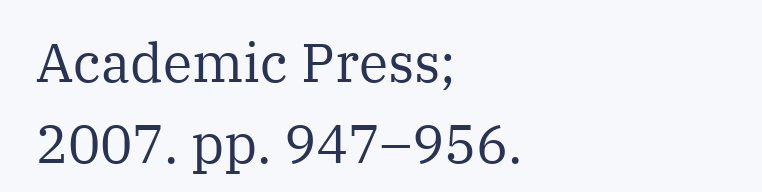Academic Press; 2007. pp. 947–956.